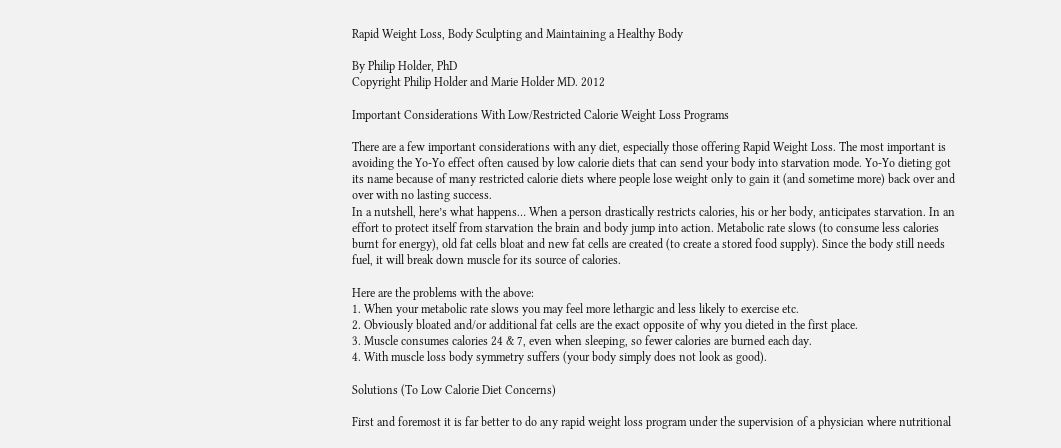Rapid Weight Loss, Body Sculpting and Maintaining a Healthy Body

By Philip Holder, PhD
Copyright Philip Holder and Marie Holder MD. 2012

Important Considerations With Low/Restricted Calorie Weight Loss Programs

There are a few important considerations with any diet, especially those offering Rapid Weight Loss. The most important is avoiding the Yo-Yo effect often caused by low calorie diets that can send your body into starvation mode. Yo-Yo dieting got its name because of many restricted calorie diets where people lose weight only to gain it (and sometime more) back over and over with no lasting success.
In a nutshell, here’s what happens… When a person drastically restricts calories, his or her body, anticipates starvation. In an effort to protect itself from starvation the brain and body jump into action. Metabolic rate slows (to consume less calories burnt for energy), old fat cells bloat and new fat cells are created (to create a stored food supply). Since the body still needs fuel, it will break down muscle for its source of calories.

Here are the problems with the above:
1. When your metabolic rate slows you may feel more lethargic and less likely to exercise etc.
2. Obviously bloated and/or additional fat cells are the exact opposite of why you dieted in the first place.
3. Muscle consumes calories 24 & 7, even when sleeping, so fewer calories are burned each day.
4. With muscle loss body symmetry suffers (your body simply does not look as good).

Solutions (To Low Calorie Diet Concerns)

First and foremost it is far better to do any rapid weight loss program under the supervision of a physician where nutritional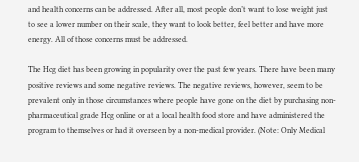and health concerns can be addressed. After all, most people don’t want to lose weight just to see a lower number on their scale, they want to look better, feel better and have more energy. All of those concerns must be addressed.

The Hcg diet has been growing in popularity over the past few years. There have been many positive reviews and some negative reviews. The negative reviews, however, seem to be prevalent only in those circumstances where people have gone on the diet by purchasing non-pharmaceutical grade Hcg online or at a local health food store and have administered the program to themselves or had it overseen by a non-medical provider. (Note: Only Medical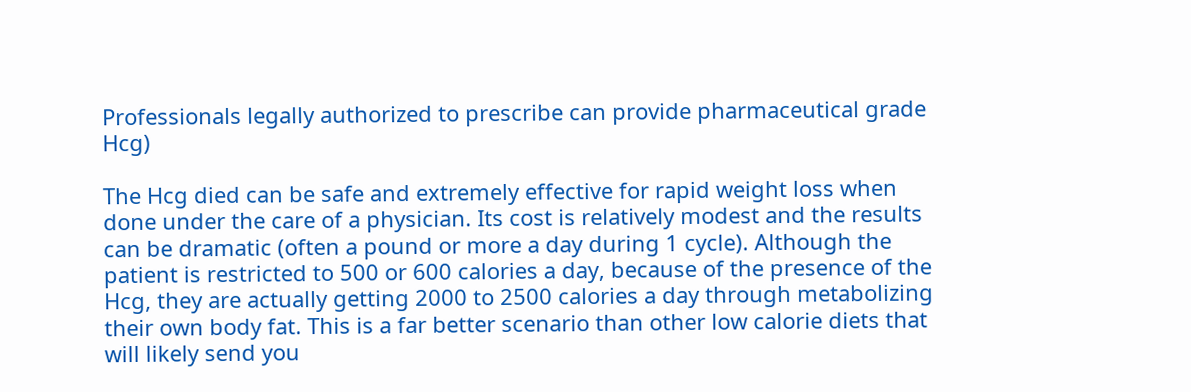Professionals legally authorized to prescribe can provide pharmaceutical grade Hcg)

The Hcg died can be safe and extremely effective for rapid weight loss when done under the care of a physician. Its cost is relatively modest and the results can be dramatic (often a pound or more a day during 1 cycle). Although the patient is restricted to 500 or 600 calories a day, because of the presence of the Hcg, they are actually getting 2000 to 2500 calories a day through metabolizing their own body fat. This is a far better scenario than other low calorie diets that will likely send you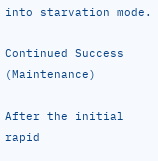into starvation mode.

Continued Success (Maintenance)

After the initial rapid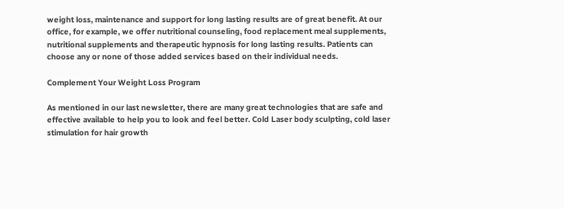weight loss, maintenance and support for long lasting results are of great benefit. At our office, for example, we offer nutritional counseling, food replacement meal supplements, nutritional supplements and therapeutic hypnosis for long lasting results. Patients can choose any or none of those added services based on their individual needs.

Complement Your Weight Loss Program

As mentioned in our last newsletter, there are many great technologies that are safe and effective available to help you to look and feel better. Cold Laser body sculpting, cold laser stimulation for hair growth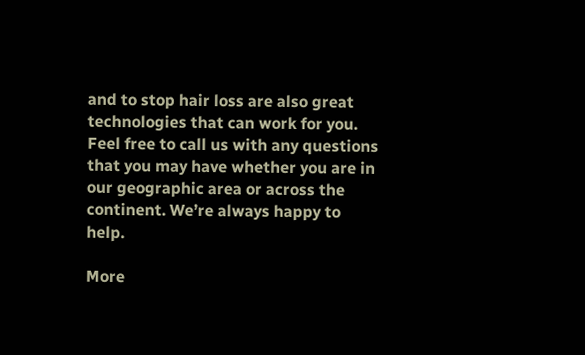and to stop hair loss are also great technologies that can work for you. Feel free to call us with any questions that you may have whether you are in our geographic area or across the continent. We’re always happy to help.

More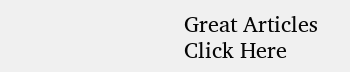Great Articles Click Here